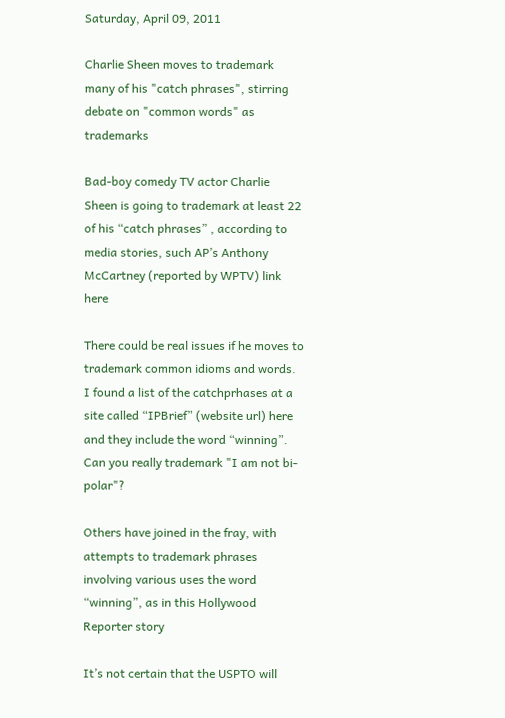Saturday, April 09, 2011

Charlie Sheen moves to trademark many of his "catch phrases", stirring debate on "common words" as trademarks

Bad-boy comedy TV actor Charlie Sheen is going to trademark at least 22 of his “catch phrases” , according to media stories, such AP’s Anthony McCartney (reported by WPTV) link here

There could be real issues if he moves to trademark common idioms and words.   I found a list of the catchprhases at a site called “IPBrief” (website url) here and they include the word “winning”.  Can you really trademark "I am not bi-polar"?

Others have joined in the fray, with attempts to trademark phrases involving various uses the word “winning”, as in this Hollywood Reporter story

It’s not certain that the USPTO will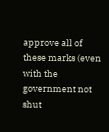approve all of these marks (even with the government not shut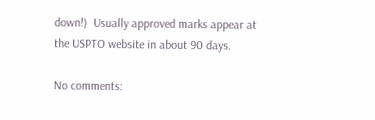down!)  Usually approved marks appear at the USPTO website in about 90 days.

No comments: